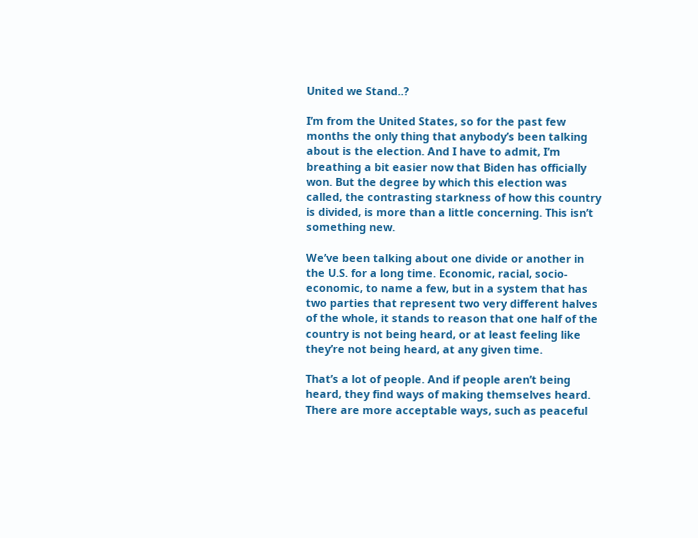United we Stand..?

I’m from the United States, so for the past few months the only thing that anybody’s been talking about is the election. And I have to admit, I’m breathing a bit easier now that Biden has officially won. But the degree by which this election was called, the contrasting starkness of how this country is divided, is more than a little concerning. This isn’t something new.

We’ve been talking about one divide or another in the U.S. for a long time. Economic, racial, socio-economic, to name a few, but in a system that has two parties that represent two very different halves of the whole, it stands to reason that one half of the country is not being heard, or at least feeling like they’re not being heard, at any given time.

That’s a lot of people. And if people aren’t being heard, they find ways of making themselves heard. There are more acceptable ways, such as peaceful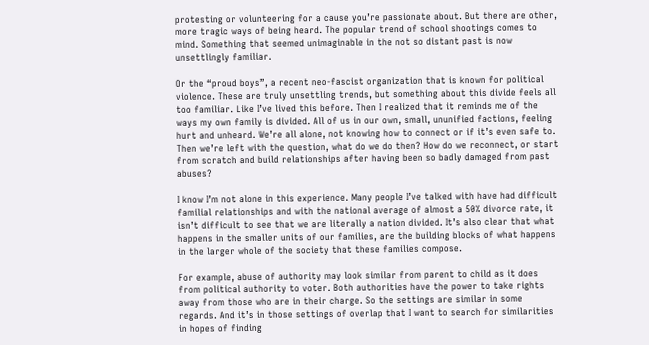protesting or volunteering for a cause you’re passionate about. But there are other, more tragic ways of being heard. The popular trend of school shootings comes to mind. Something that seemed unimaginable in the not so distant past is now unsettlingly familiar.

Or the “proud boys”, a recent neo-fascist organization that is known for political violence. These are truly unsettling trends, but something about this divide feels all too familiar. Like I’ve lived this before. Then I realized that it reminds me of the ways my own family is divided. All of us in our own, small, ununified factions, feeling hurt and unheard. We’re all alone, not knowing how to connect or if it’s even safe to. Then we’re left with the question, what do we do then? How do we reconnect, or start from scratch and build relationships after having been so badly damaged from past abuses?

I know I’m not alone in this experience. Many people I’ve talked with have had difficult familial relationships and with the national average of almost a 50% divorce rate, it isn’t difficult to see that we are literally a nation divided. It’s also clear that what happens in the smaller units of our families, are the building blocks of what happens in the larger whole of the society that these families compose.

For example, abuse of authority may look similar from parent to child as it does from political authority to voter. Both authorities have the power to take rights away from those who are in their charge. So the settings are similar in some regards. And it’s in those settings of overlap that I want to search for similarities in hopes of finding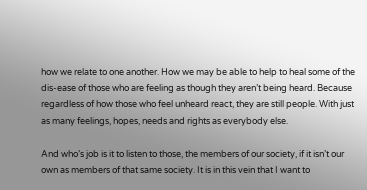how we relate to one another. How we may be able to help to heal some of the dis-ease of those who are feeling as though they aren’t being heard. Because regardless of how those who feel unheard react, they are still people. With just as many feelings, hopes, needs and rights as everybody else.

And who’s job is it to listen to those, the members of our society, if it isn’t our own as members of that same society. It is in this vein that I want to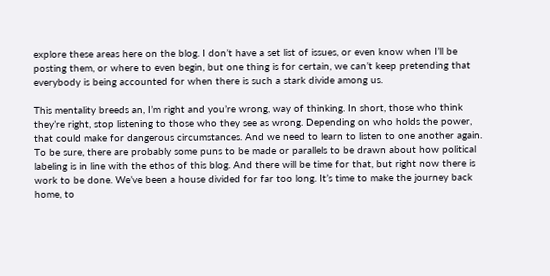explore these areas here on the blog. I don’t have a set list of issues, or even know when I’ll be posting them, or where to even begin, but one thing is for certain, we can’t keep pretending that everybody is being accounted for when there is such a stark divide among us.

This mentality breeds an, I’m right and you’re wrong, way of thinking. In short, those who think they’re right, stop listening to those who they see as wrong. Depending on who holds the power, that could make for dangerous circumstances. And we need to learn to listen to one another again. To be sure, there are probably some puns to be made or parallels to be drawn about how political labeling is in line with the ethos of this blog. And there will be time for that, but right now there is work to be done. We’ve been a house divided for far too long. It’s time to make the journey back home, to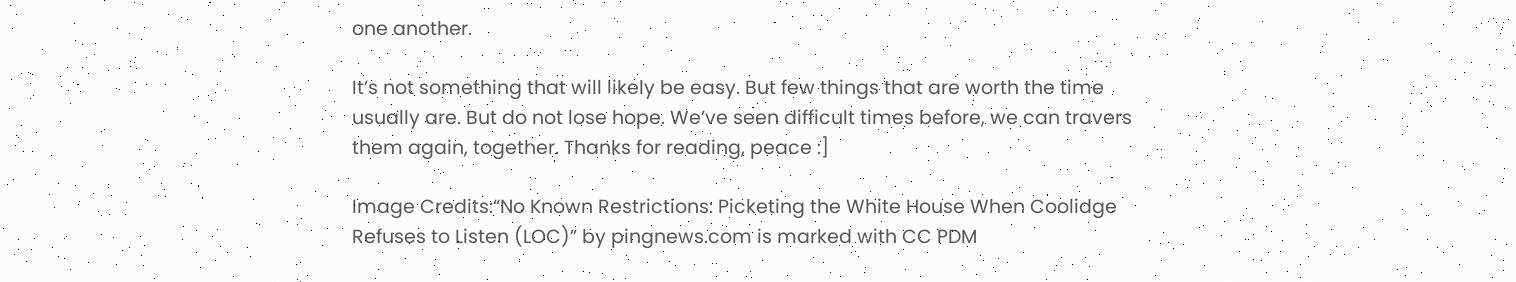one another.

It’s not something that will likely be easy. But few things that are worth the time usually are. But do not lose hope. We’ve seen difficult times before, we can travers them again, together. Thanks for reading, peace :]

Image Credits:“No Known Restrictions: Picketing the White House When Coolidge Refuses to Listen (LOC)” by pingnews.com is marked with CC PDM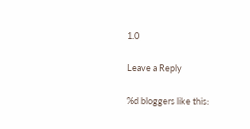1.0

Leave a Reply

%d bloggers like this: